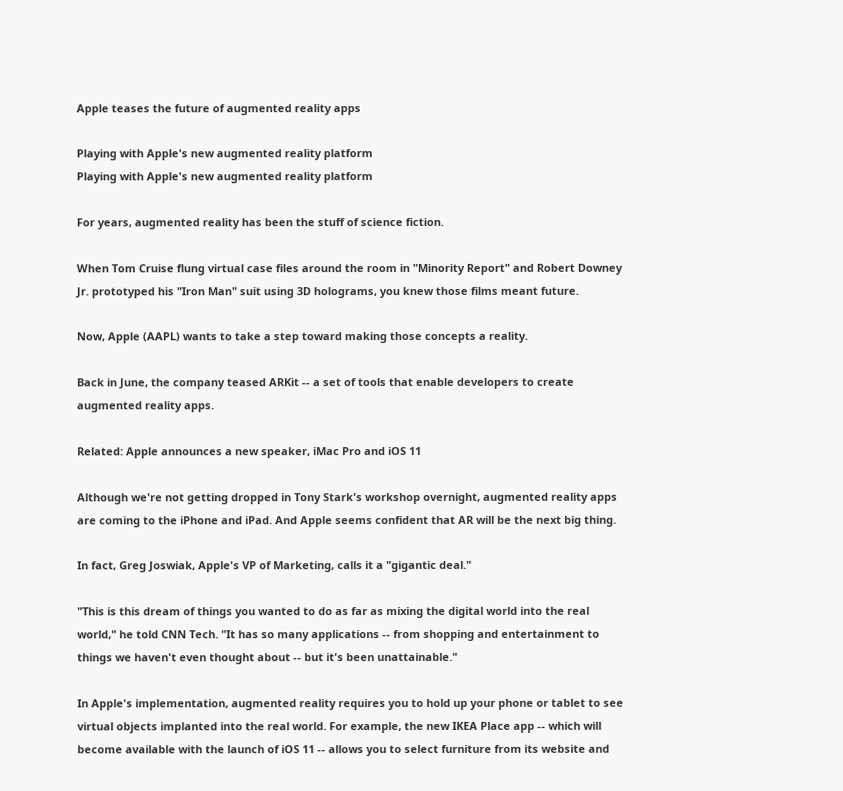Apple teases the future of augmented reality apps

Playing with Apple's new augmented reality platform
Playing with Apple's new augmented reality platform

For years, augmented reality has been the stuff of science fiction.

When Tom Cruise flung virtual case files around the room in "Minority Report" and Robert Downey Jr. prototyped his "Iron Man" suit using 3D holograms, you knew those films meant future.

Now, Apple (AAPL) wants to take a step toward making those concepts a reality.

Back in June, the company teased ARKit -- a set of tools that enable developers to create augmented reality apps.

Related: Apple announces a new speaker, iMac Pro and iOS 11

Although we're not getting dropped in Tony Stark's workshop overnight, augmented reality apps are coming to the iPhone and iPad. And Apple seems confident that AR will be the next big thing.

In fact, Greg Joswiak, Apple's VP of Marketing, calls it a "gigantic deal."

"This is this dream of things you wanted to do as far as mixing the digital world into the real world," he told CNN Tech. "It has so many applications -- from shopping and entertainment to things we haven't even thought about -- but it's been unattainable."

In Apple's implementation, augmented reality requires you to hold up your phone or tablet to see virtual objects implanted into the real world. For example, the new IKEA Place app -- which will become available with the launch of iOS 11 -- allows you to select furniture from its website and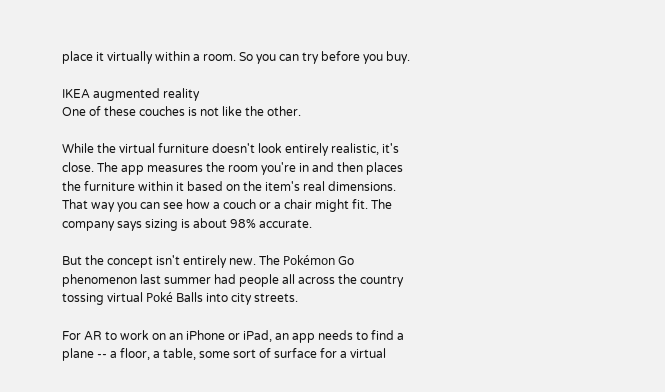place it virtually within a room. So you can try before you buy.

IKEA augmented reality
One of these couches is not like the other.

While the virtual furniture doesn't look entirely realistic, it's close. The app measures the room you're in and then places the furniture within it based on the item's real dimensions. That way you can see how a couch or a chair might fit. The company says sizing is about 98% accurate.

But the concept isn't entirely new. The Pokémon Go phenomenon last summer had people all across the country tossing virtual Poké Balls into city streets.

For AR to work on an iPhone or iPad, an app needs to find a plane -- a floor, a table, some sort of surface for a virtual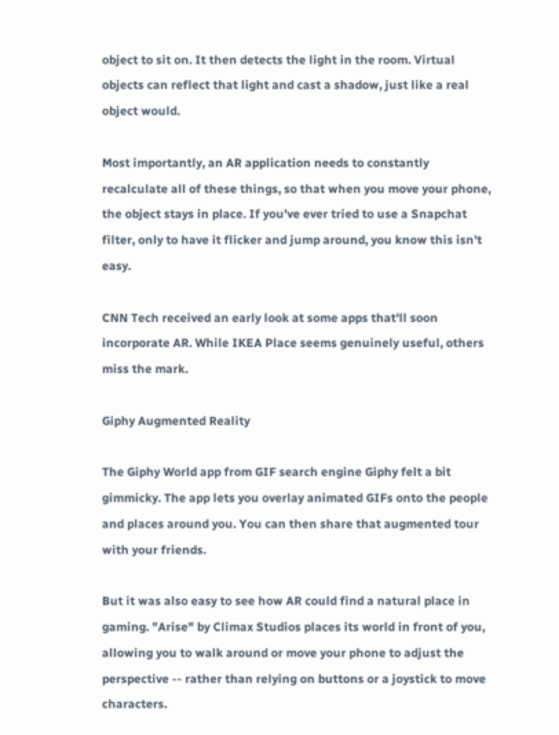object to sit on. It then detects the light in the room. Virtual objects can reflect that light and cast a shadow, just like a real object would.

Most importantly, an AR application needs to constantly recalculate all of these things, so that when you move your phone, the object stays in place. If you've ever tried to use a Snapchat filter, only to have it flicker and jump around, you know this isn't easy.

CNN Tech received an early look at some apps that'll soon incorporate AR. While IKEA Place seems genuinely useful, others miss the mark.

Giphy Augmented Reality

The Giphy World app from GIF search engine Giphy felt a bit gimmicky. The app lets you overlay animated GIFs onto the people and places around you. You can then share that augmented tour with your friends.

But it was also easy to see how AR could find a natural place in gaming. "Arise" by Climax Studios places its world in front of you, allowing you to walk around or move your phone to adjust the perspective -- rather than relying on buttons or a joystick to move characters.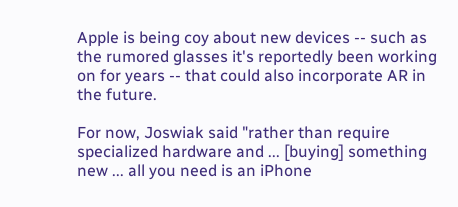Apple is being coy about new devices -- such as the rumored glasses it's reportedly been working on for years -- that could also incorporate AR in the future.

For now, Joswiak said "rather than require specialized hardware and ... [buying] something new ... all you need is an iPhone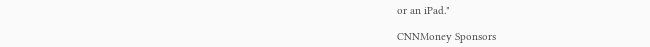or an iPad."

CNNMoney Sponsors